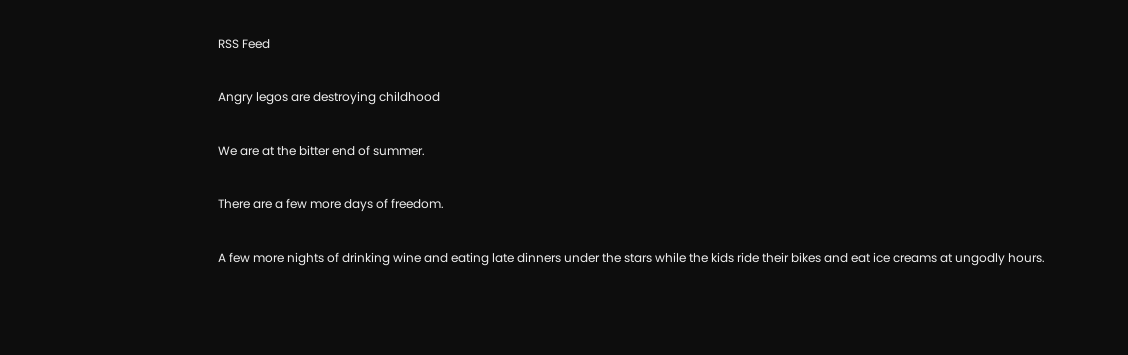RSS Feed

Angry legos are destroying childhood

We are at the bitter end of summer.

There are a few more days of freedom.

A few more nights of drinking wine and eating late dinners under the stars while the kids ride their bikes and eat ice creams at ungodly hours.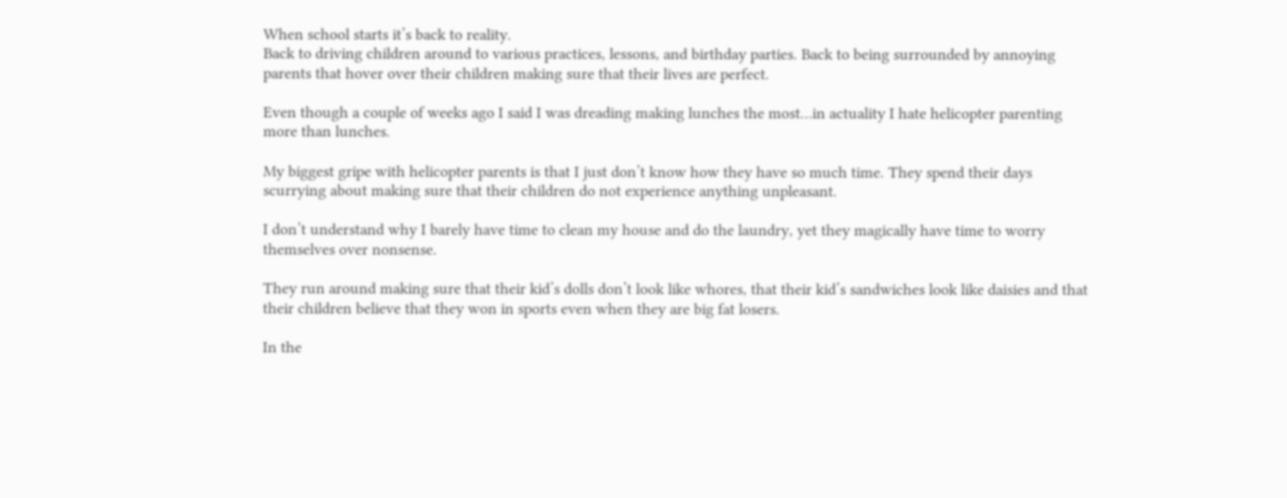When school starts it’s back to reality.
Back to driving children around to various practices, lessons, and birthday parties. Back to being surrounded by annoying parents that hover over their children making sure that their lives are perfect.

Even though a couple of weeks ago I said I was dreading making lunches the most…in actuality I hate helicopter parenting more than lunches.

My biggest gripe with helicopter parents is that I just don’t know how they have so much time. They spend their days scurrying about making sure that their children do not experience anything unpleasant.

I don’t understand why I barely have time to clean my house and do the laundry, yet they magically have time to worry themselves over nonsense.

They run around making sure that their kid’s dolls don’t look like whores, that their kid’s sandwiches look like daisies and that their children believe that they won in sports even when they are big fat losers.

In the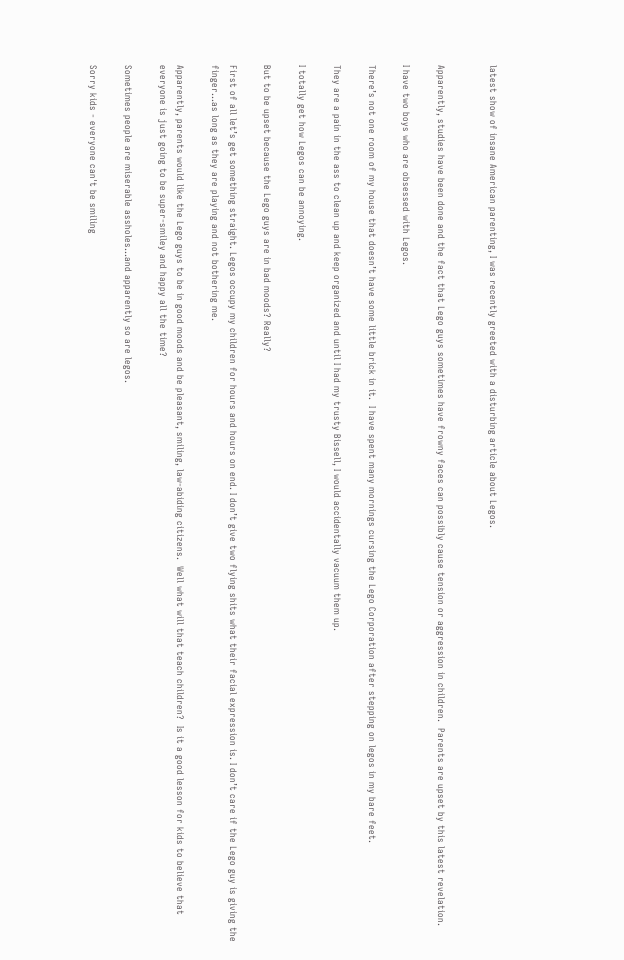latest show of insane American parenting, I was recently greeted with a disturbing article about Legos.


Apparently, studies have been done and the fact that Lego guys sometimes have frowny faces can possibly cause tension or aggression in children.  Parents are upset by this latest revelation.

I have two boys who are obsessed with Legos.

There’s not one room of my house that doesn’t have some little brick in it.  I have spent many mornings cursing the Lego Corporation after stepping on legos in my bare feet.

They are a pain in the ass to clean up and keep organized and until I had my trusty Bissell, I would accidentally vacuum them up.

I totally get how Legos can be annoying.

But to be upset because the Lego guys are in bad moods? Really?

First of all let’s get something straight. Legos occupy my children for hours and hours on end. I don’t give two flying shits what their facial expression is. I don’t care if the Lego guy is giving the finger…as long as they are playing and not bothering me.

Apparently, parents would like the Lego guys to be in good moods and be pleasant, smiling, law-abiding citizens.  Well what will that teach children?  Is it a good lesson for kids to believe that everyone is just going to be super-smiley and happy all the time?

Sometimes people are miserable assholes…and apparently so are legos.

Sorry kids - everyone can't be smiling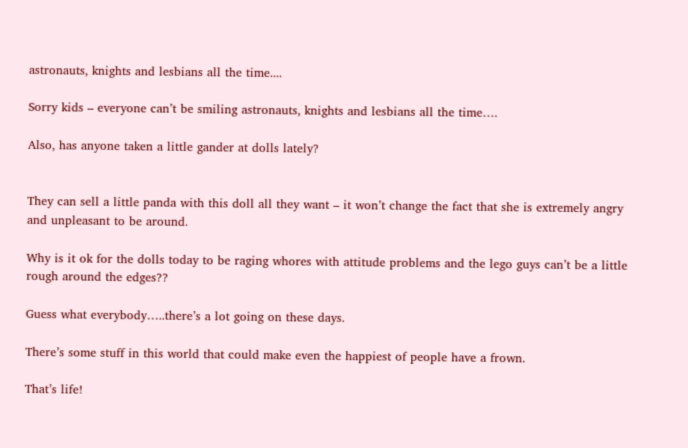astronauts, knights and lesbians all the time....

Sorry kids – everyone can’t be smiling astronauts, knights and lesbians all the time….

Also, has anyone taken a little gander at dolls lately?


They can sell a little panda with this doll all they want – it won’t change the fact that she is extremely angry and unpleasant to be around.

Why is it ok for the dolls today to be raging whores with attitude problems and the lego guys can’t be a little rough around the edges??

Guess what everybody…..there’s a lot going on these days.

There’s some stuff in this world that could make even the happiest of people have a frown.

That’s life!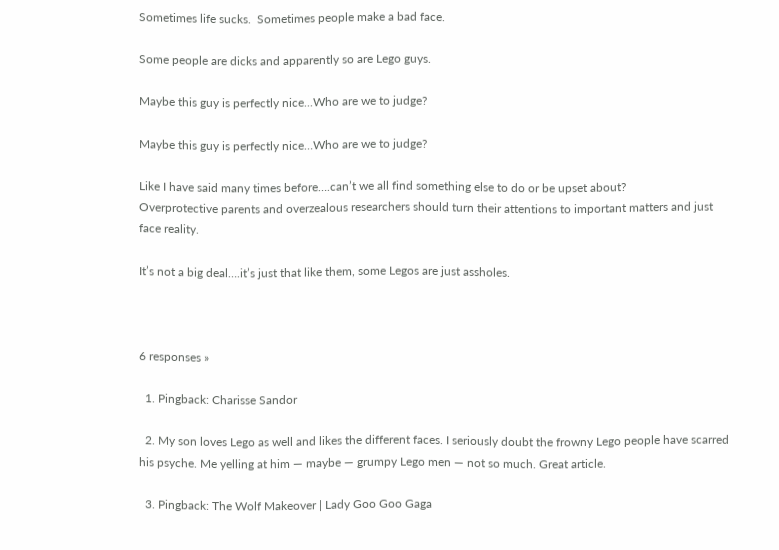Sometimes life sucks.  Sometimes people make a bad face.

Some people are dicks and apparently so are Lego guys.

Maybe this guy is perfectly nice...Who are we to judge?

Maybe this guy is perfectly nice…Who are we to judge?

Like I have said many times before….can’t we all find something else to do or be upset about?
Overprotective parents and overzealous researchers should turn their attentions to important matters and just face reality.

It’s not a big deal….it’s just that like them, some Legos are just assholes.



6 responses »

  1. Pingback: Charisse Sandor

  2. My son loves Lego as well and likes the different faces. I seriously doubt the frowny Lego people have scarred his psyche. Me yelling at him — maybe — grumpy Lego men — not so much. Great article.

  3. Pingback: The Wolf Makeover | Lady Goo Goo Gaga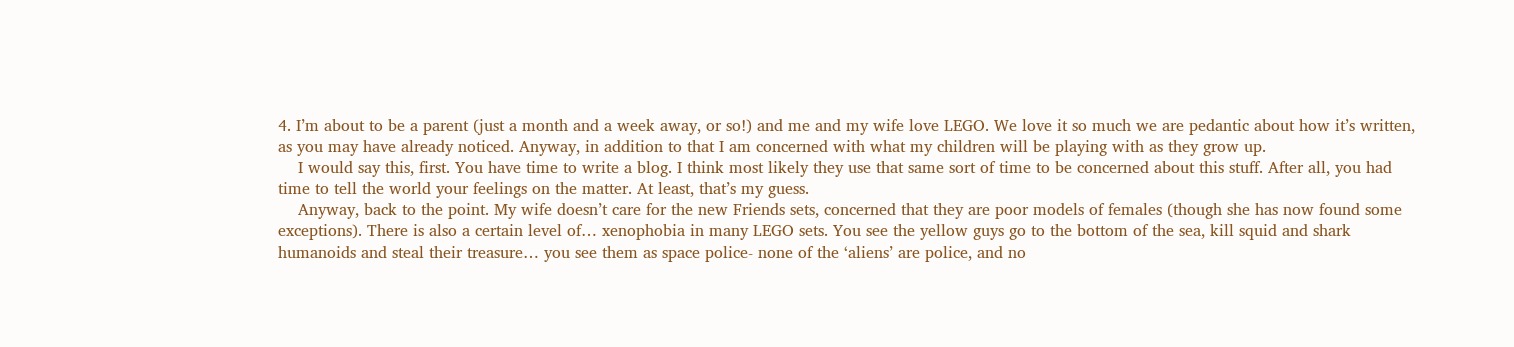4. I’m about to be a parent (just a month and a week away, or so!) and me and my wife love LEGO. We love it so much we are pedantic about how it’s written, as you may have already noticed. Anyway, in addition to that I am concerned with what my children will be playing with as they grow up.
    I would say this, first. You have time to write a blog. I think most likely they use that same sort of time to be concerned about this stuff. After all, you had time to tell the world your feelings on the matter. At least, that’s my guess.
    Anyway, back to the point. My wife doesn’t care for the new Friends sets, concerned that they are poor models of females (though she has now found some exceptions). There is also a certain level of… xenophobia in many LEGO sets. You see the yellow guys go to the bottom of the sea, kill squid and shark humanoids and steal their treasure… you see them as space police- none of the ‘aliens’ are police, and no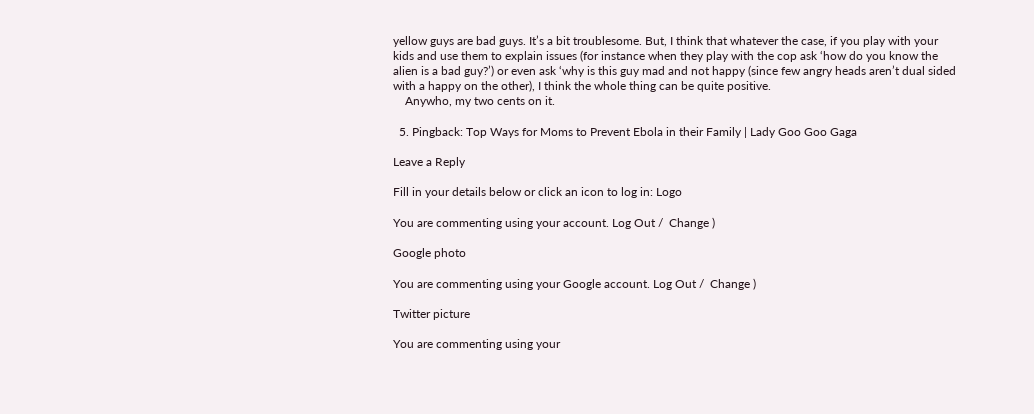yellow guys are bad guys. It’s a bit troublesome. But, I think that whatever the case, if you play with your kids and use them to explain issues (for instance when they play with the cop ask ‘how do you know the alien is a bad guy?’) or even ask ‘why is this guy mad and not happy (since few angry heads aren’t dual sided with a happy on the other), I think the whole thing can be quite positive.
    Anywho, my two cents on it.

  5. Pingback: Top Ways for Moms to Prevent Ebola in their Family | Lady Goo Goo Gaga

Leave a Reply

Fill in your details below or click an icon to log in: Logo

You are commenting using your account. Log Out /  Change )

Google photo

You are commenting using your Google account. Log Out /  Change )

Twitter picture

You are commenting using your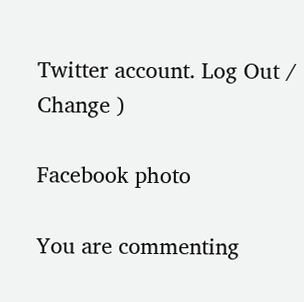Twitter account. Log Out /  Change )

Facebook photo

You are commenting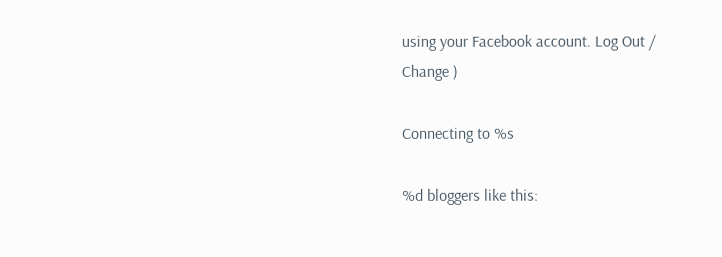using your Facebook account. Log Out /  Change )

Connecting to %s

%d bloggers like this: